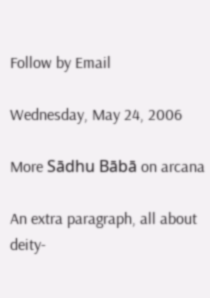Follow by Email

Wednesday, May 24, 2006

More Sādhu Bābā on arcana

An extra paragraph, all about deity-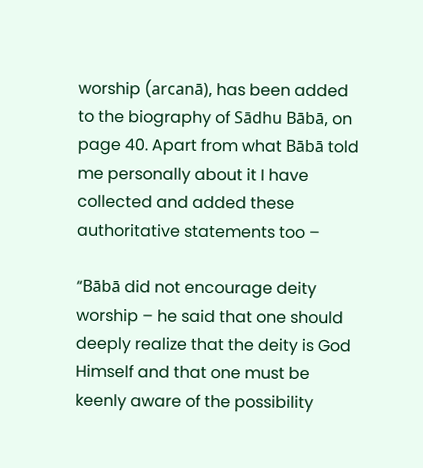worship (arcanā), has been added to the biography of Sādhu Bābā, on page 40. Apart from what Bābā told me personally about it I have collected and added these authoritative statements too –

“Bābā did not encourage deity worship – he said that one should deeply realize that the deity is God Himself and that one must be keenly aware of the possibility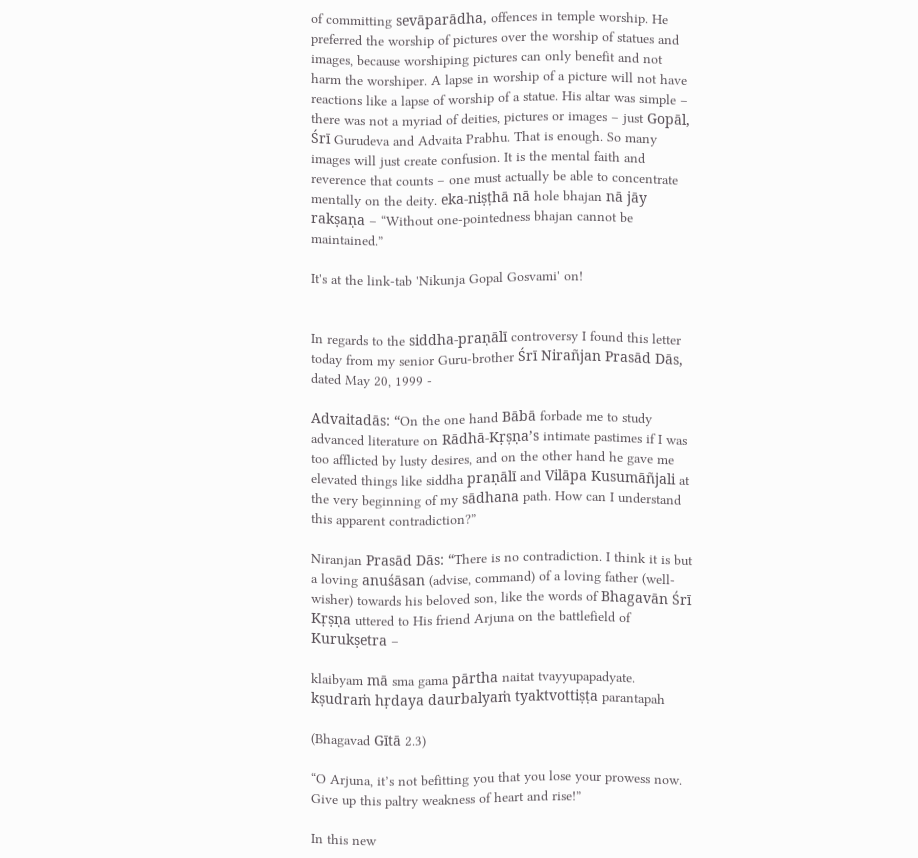of committing sevāparādha, offences in temple worship. He preferred the worship of pictures over the worship of statues and images, because worshiping pictures can only benefit and not harm the worshiper. A lapse in worship of a picture will not have reactions like a lapse of worship of a statue. His altar was simple – there was not a myriad of deities, pictures or images – just Gopāl, Śrī Gurudeva and Advaita Prabhu. That is enough. So many images will just create confusion. It is the mental faith and reverence that counts – one must actually be able to concentrate mentally on the deity. eka-niṣṭhā nā hole bhajan nā jāy rakṣaṇa – “Without one-pointedness bhajan cannot be maintained.”

It's at the link-tab 'Nikunja Gopal Gosvami' on!


In regards to the siddha-praṇālī controversy I found this letter today from my senior Guru-brother Śrī Nirañjan Prasād Dās, dated May 20, 1999 -

Advaitadās: “On the one hand Bābā forbade me to study advanced literature on Rādhā-Kṛṣṇa’s intimate pastimes if I was too afflicted by lusty desires, and on the other hand he gave me elevated things like siddha praṇālī and Vilāpa Kusumāñjali at the very beginning of my sādhana path. How can I understand this apparent contradiction?”

Niranjan Prasād Dās: “There is no contradiction. I think it is but a loving anuśāsan (advise, command) of a loving father (well-wisher) towards his beloved son, like the words of Bhagavān Śrī Kṛṣṇa uttered to His friend Arjuna on the battlefield of Kurukṣetra –

klaibyam mā sma gama pārtha naitat tvayyupapadyate.
kṣudraṁ hṛdaya daurbalyaṁ tyaktvottiṣṭa parantapah

(Bhagavad Gītā 2.3)

“O Arjuna, it’s not befitting you that you lose your prowess now. Give up this paltry weakness of heart and rise!”

In this new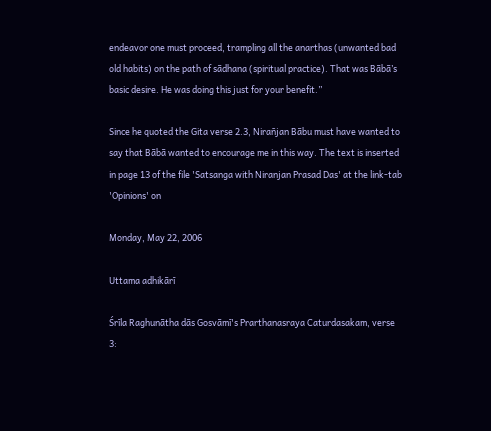endeavor one must proceed, trampling all the anarthas (unwanted bad old habits) on the path of sādhana (spiritual practice). That was Bābā’s basic desire. He was doing this just for your benefit.”

Since he quoted the Gita verse 2.3, Nirañjan Bābu must have wanted to say that Bābā wanted to encourage me in this way. The text is inserted in page 13 of the file 'Satsanga with Niranjan Prasad Das' at the link-tab 'Opinions' on

Monday, May 22, 2006

Uttama adhikārī

Śrīla Raghunātha dās Gosvāmī's Prarthanasraya Caturdasakam, verse 3: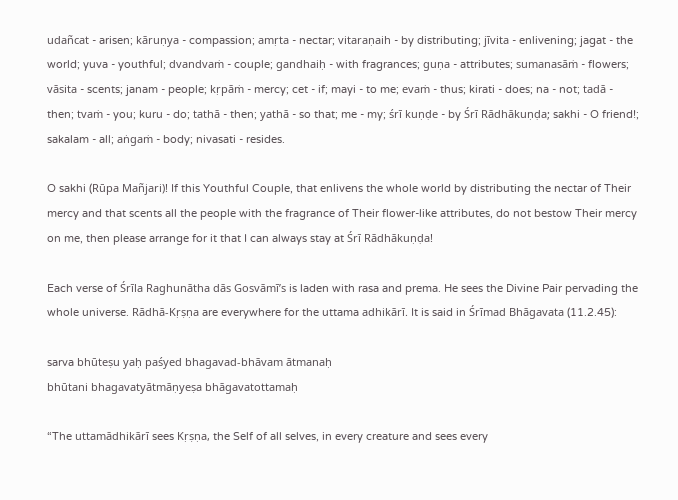udañcat - arisen; kāruṇya - compassion; amṛta - nectar; vitaraṇaih - by distributing; jīvita - enlivening; jagat - the world; yuva - youthful; dvandvaṁ - couple; gandhaiḥ - with fragrances; guṇa - attributes; sumanasāṁ - flowers; vāsita - scents; janam - people; kṛpāṁ - mercy; cet - if; mayi - to me; evaṁ - thus; kirati - does; na - not; tadā - then; tvaṁ - you; kuru - do; tathā - then; yathā - so that; me - my; śrī kuṇḍe - by Śrī Rādhākuṇḍa; sakhi - O friend!; sakalam - all; aṅgaṁ - body; nivasati - resides.

O sakhi (Rūpa Mañjari)! If this Youthful Couple, that enlivens the whole world by distributing the nectar of Their mercy and that scents all the people with the fragrance of Their flower-like attributes, do not bestow Their mercy on me, then please arrange for it that I can always stay at Śrī Rādhākuṇḍa!

Each verse of Śrīla Raghunātha dās Gosvāmī’s is laden with rasa and prema. He sees the Divine Pair pervading the whole universe. Rādhā-Kṛṣṇa are everywhere for the uttama adhikārī. It is said in Śrīmad Bhāgavata (11.2.45):

sarva bhūteṣu yaḥ paśyed bhagavad-bhāvam ātmanaḥ
bhūtani bhagavatyātmāṇyeṣa bhāgavatottamaḥ

“The uttamādhikārī sees Kṛṣṇa, the Self of all selves, in every creature and sees every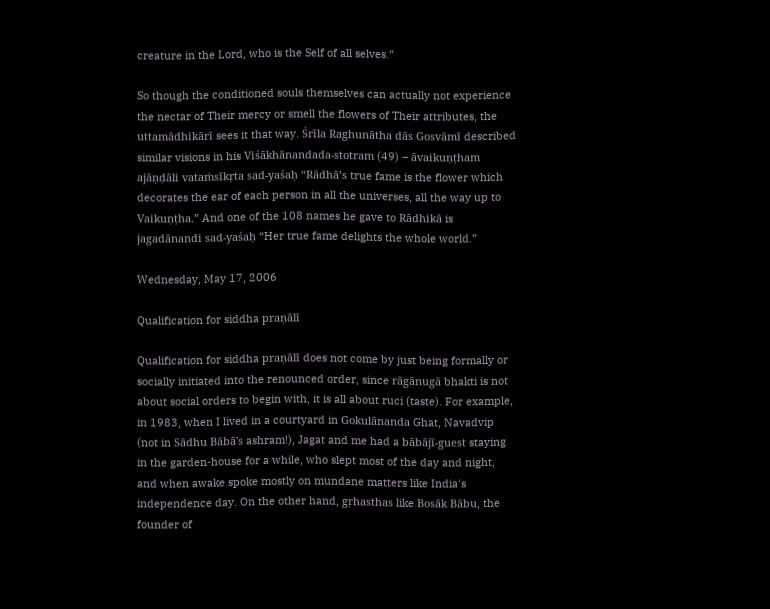creature in the Lord, who is the Self of all selves.”

So though the conditioned souls themselves can actually not experience the nectar of Their mercy or smell the flowers of Their attributes, the uttamādhikārī sees it that way. Śrīla Raghunātha dās Gosvāmī described similar visions in his Viśākhānandada-stotram (49) – āvaikuṇṭham ajāṇḍāli vataṁsīkṛta sad-yaśaḥ “Rādhā’s true fame is the flower which decorates the ear of each person in all the universes, all the way up to Vaikuṇṭha.” And one of the 108 names he gave to Rādhikā is jagadānandi sad-yaśaḥ “Her true fame delights the whole world.”

Wednesday, May 17, 2006

Qualification for siddha praṇālī

Qualification for siddha praṇālī does not come by just being formally or socially initiated into the renounced order, since rāgānugā bhakti is not about social orders to begin with, it is all about ruci (taste). For example, in 1983, when I lived in a courtyard in Gokulānanda Ghat, Navadvip (not in Sādhu Bābā's ashram!), Jagat and me had a bābājī-guest staying in the garden-house for a while, who slept most of the day and night, and when awake spoke mostly on mundane matters like India's independence day. On the other hand, gṛhasthas like Bosāk Bābu, the founder of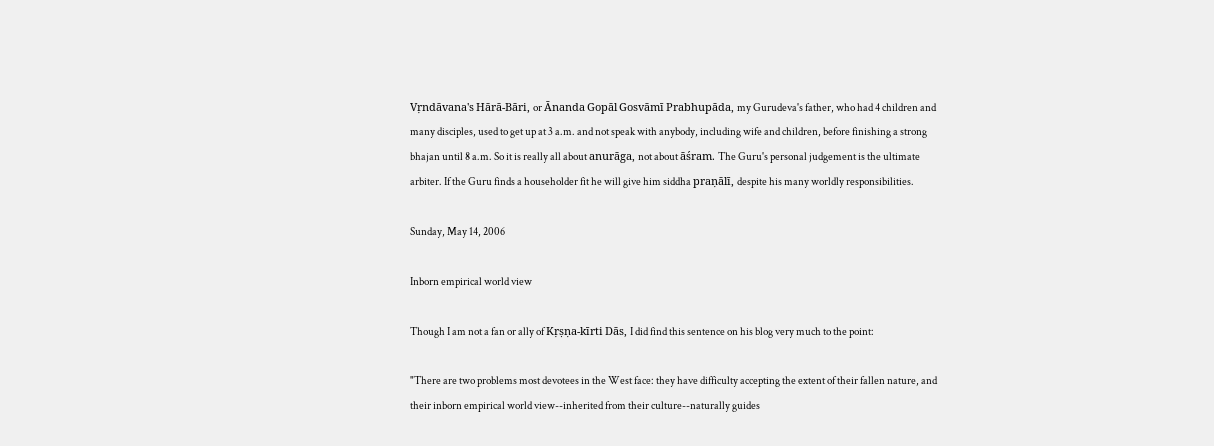Vṛndāvana's Hārā-Bāri, or Ānanda Gopāl Gosvāmī Prabhupāda, my Gurudeva's father, who had 4 children and many disciples, used to get up at 3 a.m. and not speak with anybody, including wife and children, before finishing a strong bhajan until 8 a.m. So it is really all about anurāga, not about āśram. The Guru's personal judgement is the ultimate arbiter. If the Guru finds a householder fit he will give him siddha praṇālī, despite his many worldly responsibilities.

Sunday, May 14, 2006

Inborn empirical world view

Though I am not a fan or ally of Kṛṣṇa-kīrti Dās, I did find this sentence on his blog very much to the point:

"There are two problems most devotees in the West face: they have difficulty accepting the extent of their fallen nature, and their inborn empirical world view--inherited from their culture--naturally guides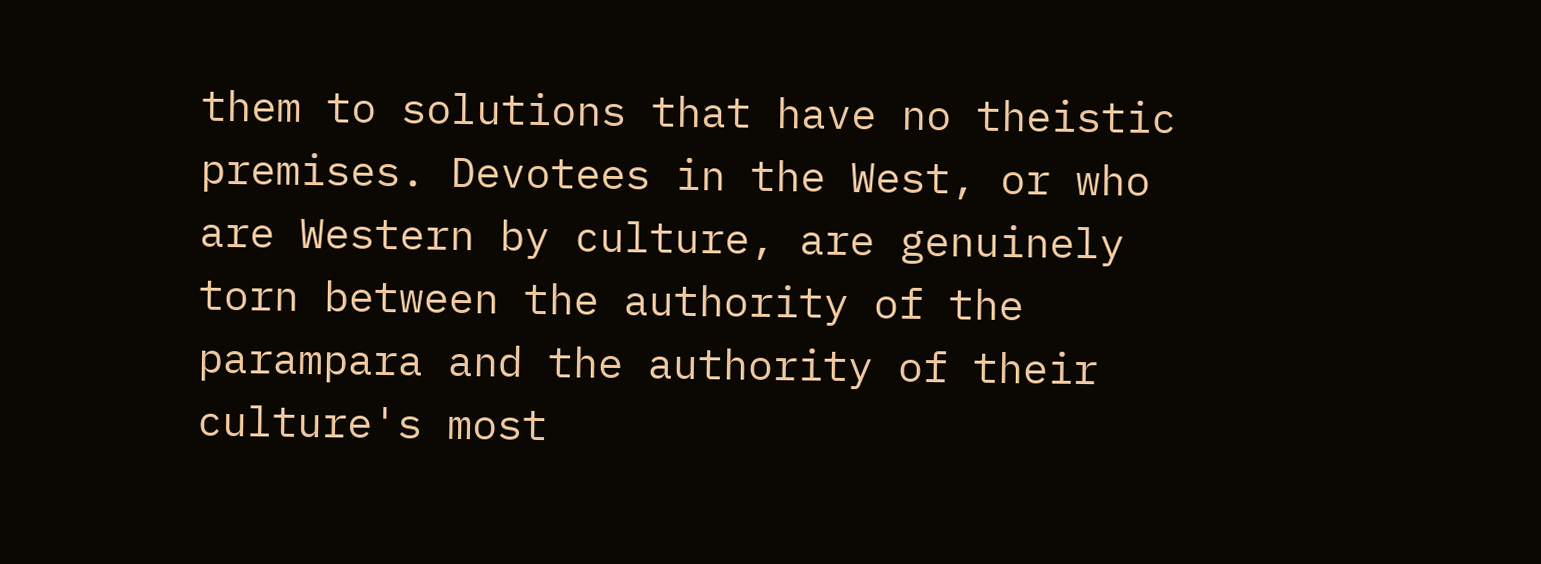them to solutions that have no theistic premises. Devotees in the West, or who are Western by culture, are genuinely torn between the authority of the parampara and the authority of their culture's most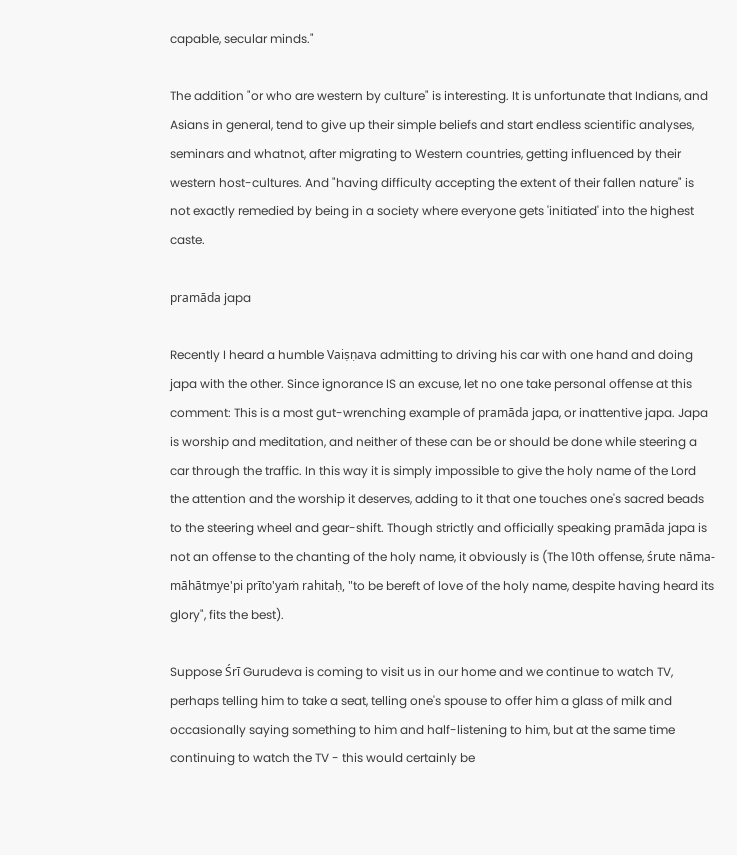capable, secular minds."

The addition "or who are western by culture" is interesting. It is unfortunate that Indians, and Asians in general, tend to give up their simple beliefs and start endless scientific analyses, seminars and whatnot, after migrating to Western countries, getting influenced by their western host-cultures. And "having difficulty accepting the extent of their fallen nature" is not exactly remedied by being in a society where everyone gets 'initiated' into the highest caste.

pramāda japa

Recently I heard a humble Vaiṣṇava admitting to driving his car with one hand and doing japa with the other. Since ignorance IS an excuse, let no one take personal offense at this comment: This is a most gut-wrenching example of pramāda japa, or inattentive japa. Japa is worship and meditation, and neither of these can be or should be done while steering a car through the traffic. In this way it is simply impossible to give the holy name of the Lord the attention and the worship it deserves, adding to it that one touches one's sacred beads to the steering wheel and gear-shift. Though strictly and officially speaking pramāda japa is not an offense to the chanting of the holy name, it obviously is (The 10th offense, śrute nāma-māhātmye'pi prīto'yaṁ rahitaḥ, "to be bereft of love of the holy name, despite having heard its glory", fits the best).

Suppose Śrī Gurudeva is coming to visit us in our home and we continue to watch TV, perhaps telling him to take a seat, telling one's spouse to offer him a glass of milk and occasionally saying something to him and half-listening to him, but at the same time continuing to watch the TV - this would certainly be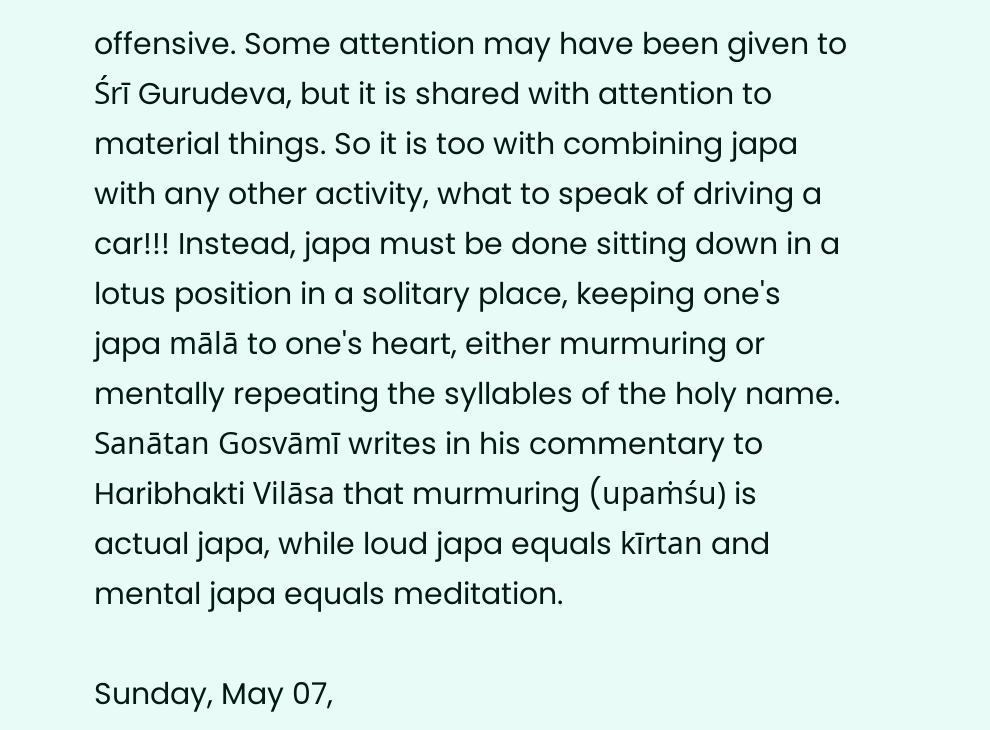offensive. Some attention may have been given to Śrī Gurudeva, but it is shared with attention to material things. So it is too with combining japa with any other activity, what to speak of driving a car!!! Instead, japa must be done sitting down in a lotus position in a solitary place, keeping one's japa mālā to one's heart, either murmuring or mentally repeating the syllables of the holy name. Sanātan Gosvāmī writes in his commentary to Haribhakti Vilāsa that murmuring (upaṁśu) is actual japa, while loud japa equals kīrtan and mental japa equals meditation.

Sunday, May 07,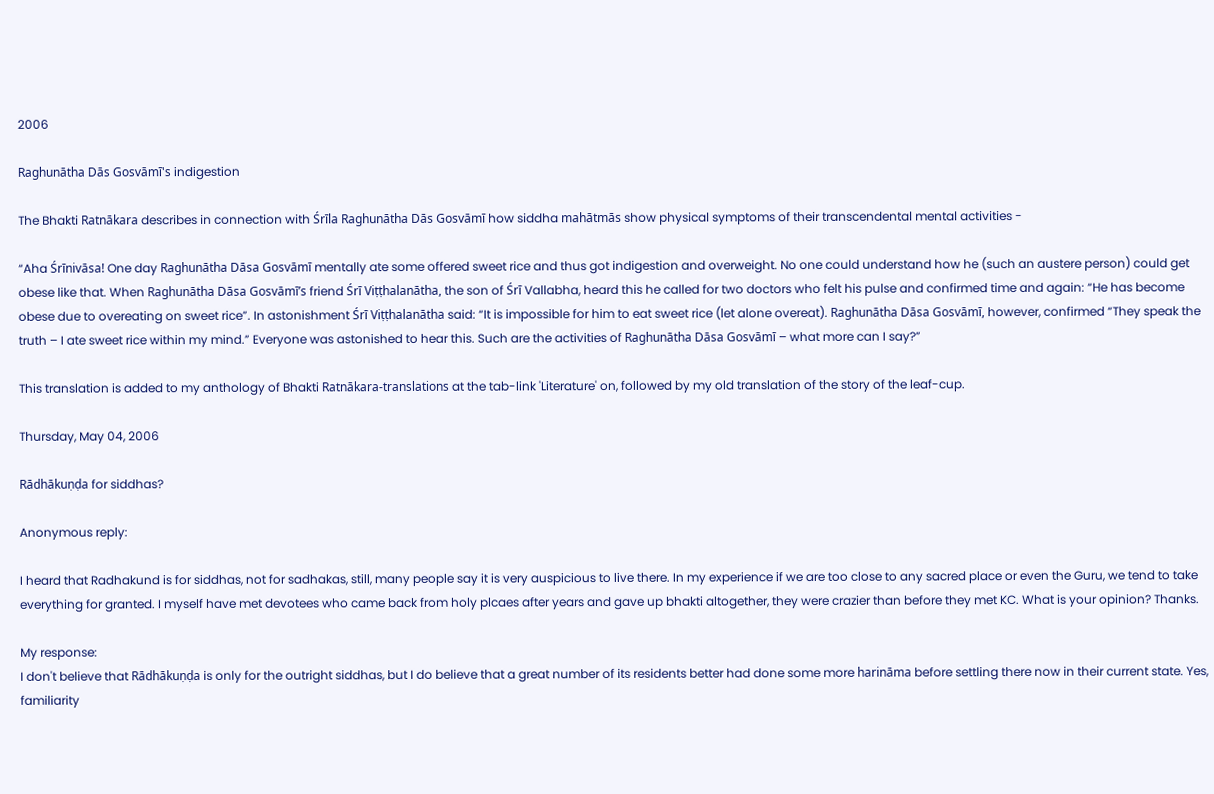2006

Raghunātha Dās Gosvāmī's indigestion

The Bhakti Ratnākara describes in connection with Śrīla Raghunātha Dās Gosvāmī how siddha mahātmās show physical symptoms of their transcendental mental activities -

“Aha Śrīnivāsa! One day Raghunātha Dāsa Gosvāmī mentally ate some offered sweet rice and thus got indigestion and overweight. No one could understand how he (such an austere person) could get obese like that. When Raghunātha Dāsa Gosvāmī’s friend Śrī Viṭṭhalanātha, the son of Śrī Vallabha, heard this he called for two doctors who felt his pulse and confirmed time and again: “He has become obese due to overeating on sweet rice”. In astonishment Śrī Viṭṭhalanātha said: “It is impossible for him to eat sweet rice (let alone overeat). Raghunātha Dāsa Gosvāmī, however, confirmed “They speak the truth – I ate sweet rice within my mind.” Everyone was astonished to hear this. Such are the activities of Raghunātha Dāsa Gosvāmī – what more can I say?”

This translation is added to my anthology of Bhakti Ratnākara-translations at the tab-link 'Literature' on, followed by my old translation of the story of the leaf-cup.

Thursday, May 04, 2006

Rādhākuṇḍa for siddhas?

Anonymous reply:

I heard that Radhakund is for siddhas, not for sadhakas, still, many people say it is very auspicious to live there. In my experience if we are too close to any sacred place or even the Guru, we tend to take everything for granted. I myself have met devotees who came back from holy plcaes after years and gave up bhakti altogether, they were crazier than before they met KC. What is your opinion? Thanks.

My response:
I don't believe that Rādhākuṇḍa is only for the outright siddhas, but I do believe that a great number of its residents better had done some more harināma before settling there now in their current state. Yes, familiarity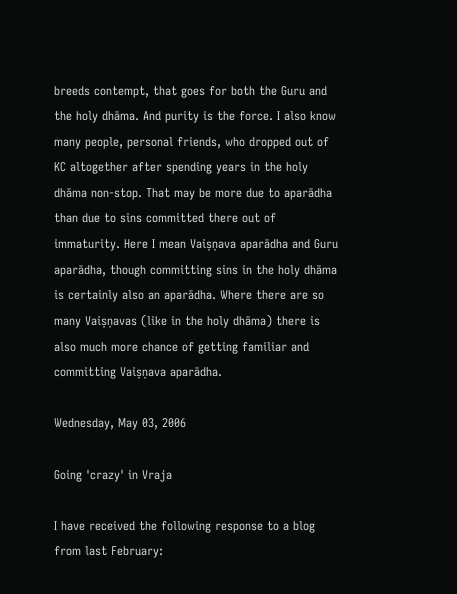breeds contempt, that goes for both the Guru and the holy dhāma. And purity is the force. I also know many people, personal friends, who dropped out of KC altogether after spending years in the holy dhāma non-stop. That may be more due to aparādha than due to sins committed there out of immaturity. Here I mean Vaiṣṇava aparādha and Guru aparādha, though committing sins in the holy dhāma is certainly also an aparādha. Where there are so many Vaiṣṇavas (like in the holy dhāma) there is also much more chance of getting familiar and committing Vaiṣṇava aparādha.

Wednesday, May 03, 2006

Going 'crazy' in Vraja

I have received the following response to a blog from last February: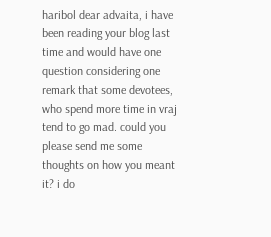haribol dear advaita, i have been reading your blog last time and would have one question considering one remark that some devotees, who spend more time in vraj tend to go mad. could you please send me some thoughts on how you meant it? i do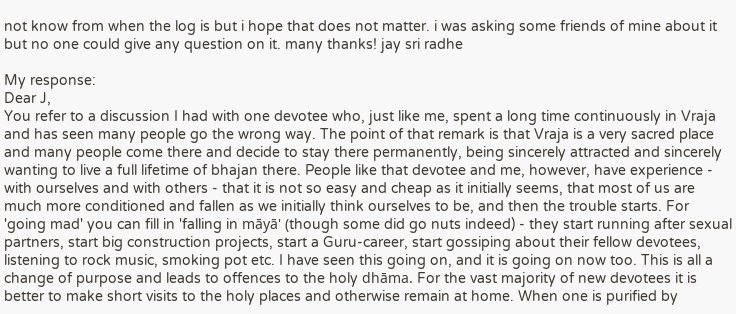not know from when the log is but i hope that does not matter. i was asking some friends of mine about it but no one could give any question on it. many thanks! jay sri radhe

My response:
Dear J,
You refer to a discussion I had with one devotee who, just like me, spent a long time continuously in Vraja and has seen many people go the wrong way. The point of that remark is that Vraja is a very sacred place and many people come there and decide to stay there permanently, being sincerely attracted and sincerely wanting to live a full lifetime of bhajan there. People like that devotee and me, however, have experience - with ourselves and with others - that it is not so easy and cheap as it initially seems, that most of us are much more conditioned and fallen as we initially think ourselves to be, and then the trouble starts. For 'going mad' you can fill in 'falling in māyā' (though some did go nuts indeed) - they start running after sexual partners, start big construction projects, start a Guru-career, start gossiping about their fellow devotees, listening to rock music, smoking pot etc. I have seen this going on, and it is going on now too. This is all a change of purpose and leads to offences to the holy dhāma. For the vast majority of new devotees it is better to make short visits to the holy places and otherwise remain at home. When one is purified by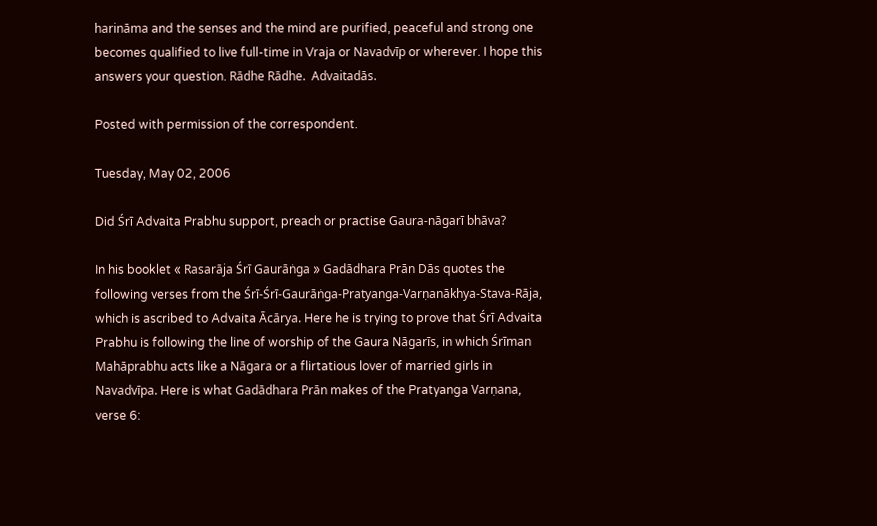harināma and the senses and the mind are purified, peaceful and strong one becomes qualified to live full-time in Vraja or Navadvīp or wherever. I hope this answers your question. Rādhe Rādhe.  Advaitadās.

Posted with permission of the correspondent.

Tuesday, May 02, 2006

Did Śrī Advaita Prabhu support, preach or practise Gaura-nāgarī bhāva?

In his booklet « Rasarāja Śrī Gaurāṅga » Gadādhara Prān Dās quotes the following verses from the Śrī-Śrī-Gaurāṅga-Pratyanga-Varṇanākhya-Stava-Rāja, which is ascribed to Advaita Ācārya. Here he is trying to prove that Śrī Advaita Prabhu is following the line of worship of the Gaura Nāgarīs, in which Śrīman Mahāprabhu acts like a Nāgara or a flirtatious lover of married girls in Navadvīpa. Here is what Gadādhara Prān makes of the Pratyanga Varṇana, verse 6: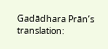Gadādhara Prān’s translation: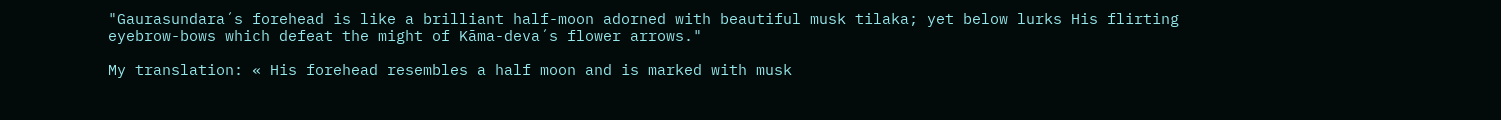"Gaurasundara´s forehead is like a brilliant half-moon adorned with beautiful musk tilaka; yet below lurks His flirting eyebrow-bows which defeat the might of Kāma-deva´s flower arrows."

My translation: « His forehead resembles a half moon and is marked with musk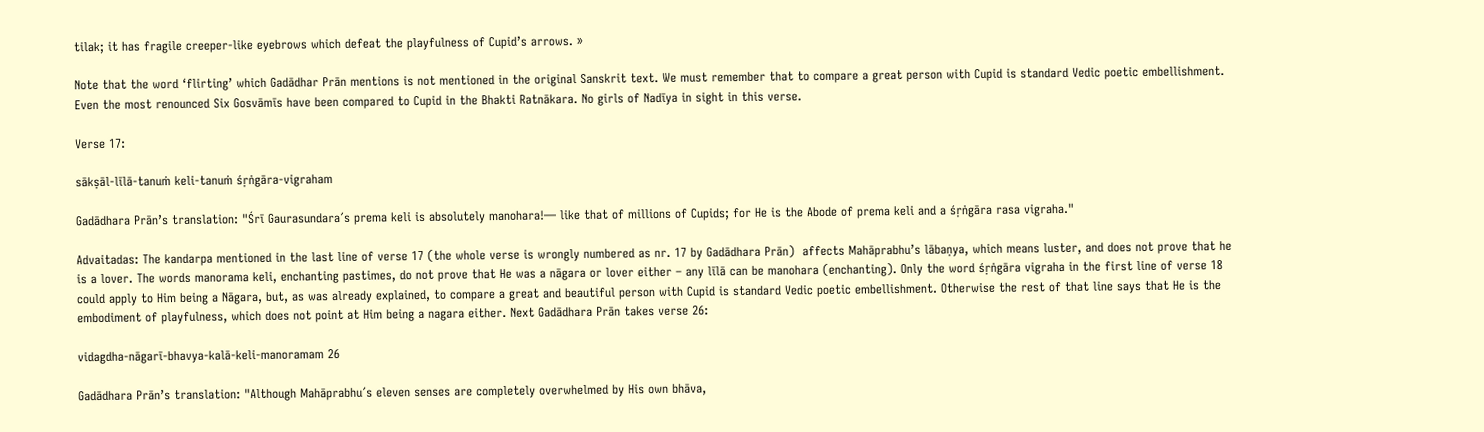tilak; it has fragile creeper-like eyebrows which defeat the playfulness of Cupid’s arrows. »

Note that the word ‘flirting’ which Gadādhar Prān mentions is not mentioned in the original Sanskrit text. We must remember that to compare a great person with Cupid is standard Vedic poetic embellishment. Even the most renounced Six Gosvāmīs have been compared to Cupid in the Bhakti Ratnākara. No girls of Nadīya in sight in this verse.

Verse 17:

sākṣāl-līlā-tanuṁ keli-tanuṁ śṛṅgāra-vigraham

Gadādhara Prān’s translation: "Śrī Gaurasundara´s prema keli is absolutely manohara!— like that of millions of Cupids; for He is the Abode of prema keli and a śṛṅgāra rasa vigraha."

Advaitadas: The kandarpa mentioned in the last line of verse 17 (the whole verse is wrongly numbered as nr. 17 by Gadādhara Prān)  affects Mahāprabhu’s lābaṇya, which means luster, and does not prove that he is a lover. The words manorama keli, enchanting pastimes, do not prove that He was a nāgara or lover either – any līlā can be manohara (enchanting). Only the word śṛṅgāra vigraha in the first line of verse 18 could apply to Him being a Nāgara, but, as was already explained, to compare a great and beautiful person with Cupid is standard Vedic poetic embellishment. Otherwise the rest of that line says that He is the embodiment of playfulness, which does not point at Him being a nagara either. Next Gadādhara Prān takes verse 26:

vidagdha-nāgarī-bhavya-kalā-keli-manoramam 26

Gadādhara Prān’s translation: "Although Mahāprabhu´s eleven senses are completely overwhelmed by His own bhāva,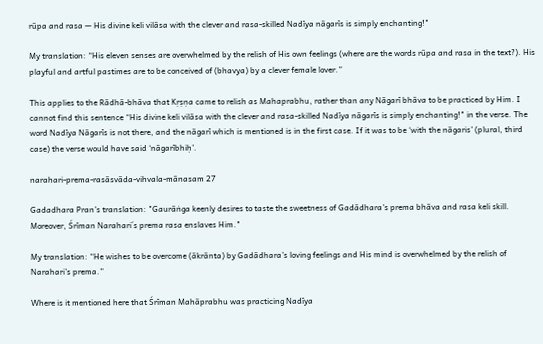rūpa and rasa — His divine keli vilāsa with the clever and rasa-skilled Nadīya nāgarīs is simply enchanting!"

My translation: “His eleven senses are overwhelmed by the relish of His own feelings (where are the words rūpa and rasa in the text?). His playful and artful pastimes are to be conceived of (bhavya) by a clever female lover.”

This applies to the Rādhā-bhāva that Kṛṣṇa came to relish as Mahaprabhu, rather than any Nāgarī bhāva to be practiced by Him. I cannot find this sentence “His divine keli vilāsa with the clever and rasa-skilled Nadīya nāgarīs is simply enchanting!" in the verse. The word Nadīya Nāgarīs is not there, and the nāgarī which is mentioned is in the first case. If it was to be ‘with the nāgaris’ (plural, third case) the verse would have said ‘nāgarībhiḥ’.

narahari-prema-rasāsvāda-vihvala-mānasam 27

Gadadhara Pran’s translation: "Gaurāṅga keenly desires to taste the sweetness of Gadādhara's prema bhāva and rasa keli skill. Moreover, Śrīman Narahari´s prema rasa enslaves Him."

My translation: “He wishes to be overcome (ākrānta) by Gadādhara’s loving feelings and His mind is overwhelmed by the relish of Narahari’s prema.”

Where is it mentioned here that Śrīman Mahāprabhu was practicing Nadīya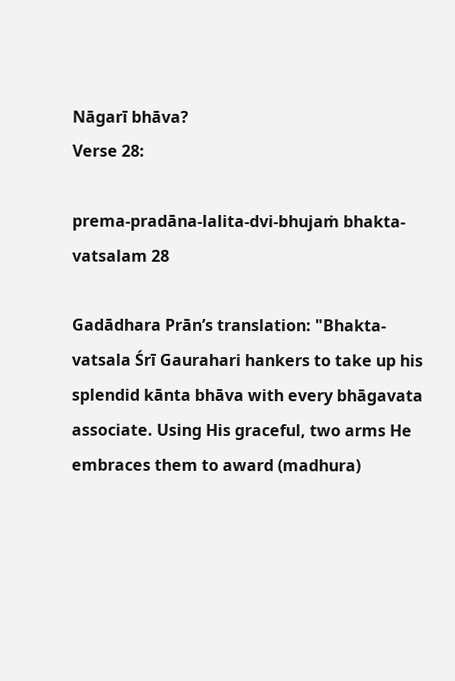Nāgarī bhāva?
Verse 28:

prema-pradāna-lalita-dvi-bhujaṁ bhakta-vatsalam 28

Gadādhara Prān’s translation: "Bhakta-vatsala Śrī Gaurahari hankers to take up his splendid kānta bhāva with every bhāgavata associate. Using His graceful, two arms He embraces them to award (madhura)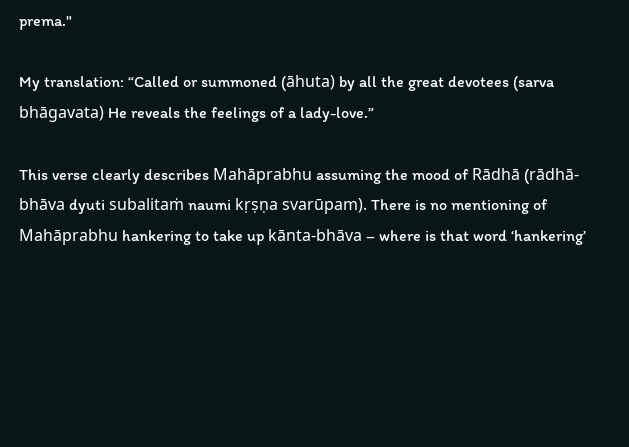prema."

My translation: “Called or summoned (āhuta) by all the great devotees (sarva bhāgavata) He reveals the feelings of a lady-love.”

This verse clearly describes Mahāprabhu assuming the mood of Rādhā (rādhā-bhāva dyuti subalitaṁ naumi kṛṣṇa svarūpam). There is no mentioning of Mahāprabhu hankering to take up kānta-bhāva – where is that word ‘hankering’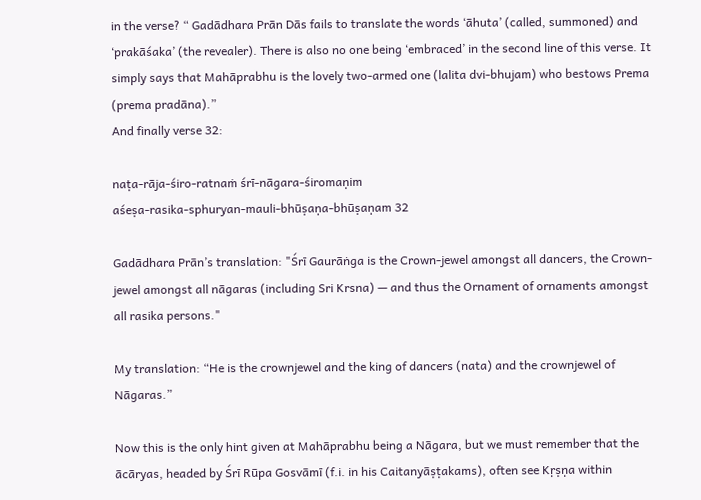in the verse? “ Gadādhara Prān Dās fails to translate the words ‘āhuta’ (called, summoned) and ‘prakāśaka’ (the revealer). There is also no one being ‘embraced’ in the second line of this verse. It simply says that Mahāprabhu is the lovely two-armed one (lalita dvi-bhujam) who bestows Prema (prema pradāna).”
And finally verse 32:

naṭa-rāja-śiro-ratnaṁ śrī-nāgara-śiromaṇim
aśeṣa-rasika-sphuryan-mauli-bhūṣaṇa-bhūṣaṇam 32

Gadādhara Prān’s translation: "Śrī Gaurāṅga is the Crown-jewel amongst all dancers, the Crown-jewel amongst all nāgaras (including Sri Krsna) — and thus the Ornament of ornaments amongst all rasika persons."

My translation: “He is the crownjewel and the king of dancers (nata) and the crownjewel of Nāgaras.”

Now this is the only hint given at Mahāprabhu being a Nāgara, but we must remember that the ācāryas, headed by Śrī Rūpa Gosvāmī (f.i. in his Caitanyāṣṭakams), often see Kṛṣṇa within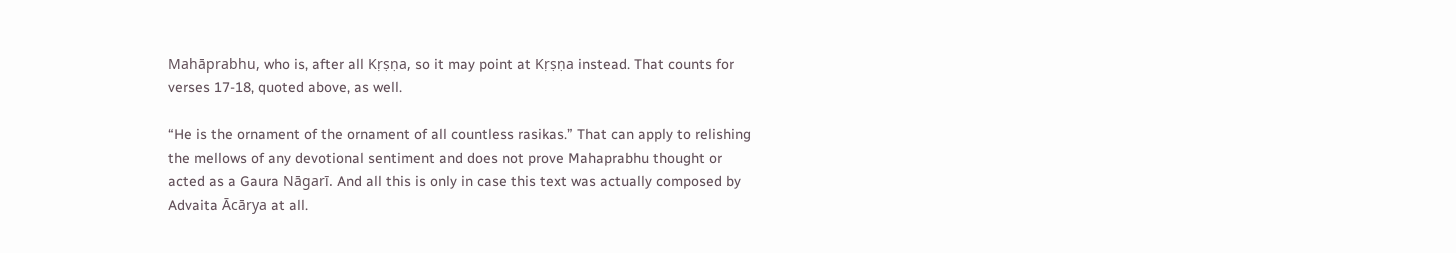Mahāprabhu, who is, after all Kṛṣṇa, so it may point at Kṛṣṇa instead. That counts for verses 17-18, quoted above, as well.

“He is the ornament of the ornament of all countless rasikas.” That can apply to relishing the mellows of any devotional sentiment and does not prove Mahaprabhu thought or acted as a Gaura Nāgarī. And all this is only in case this text was actually composed by Advaita Ācārya at all.